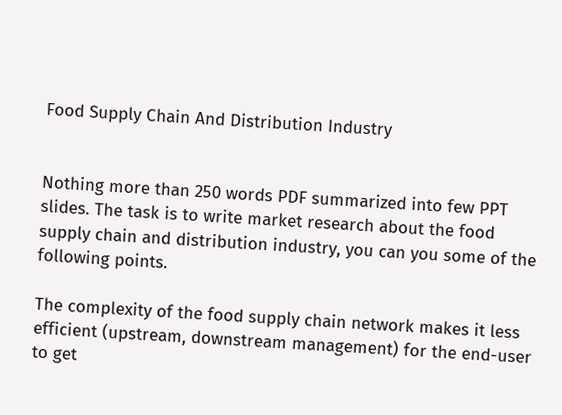Food Supply Chain And Distribution Industry


Nothing more than 250 words PDF summarized into few PPT slides. The task is to write market research about the food supply chain and distribution industry, you can you some of the following points.

The complexity of the food supply chain network makes it less efficient (upstream, downstream management) for the end-user to get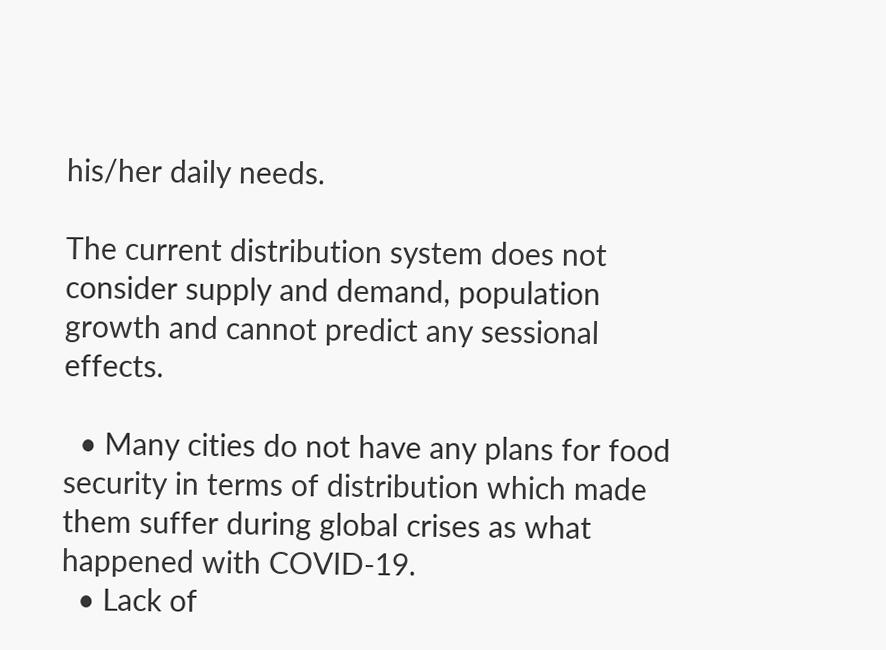his/her daily needs.

The current distribution system does not consider supply and demand, population growth and cannot predict any sessional effects.

  • Many cities do not have any plans for food security in terms of distribution which made them suffer during global crises as what happened with COVID-19.
  • Lack of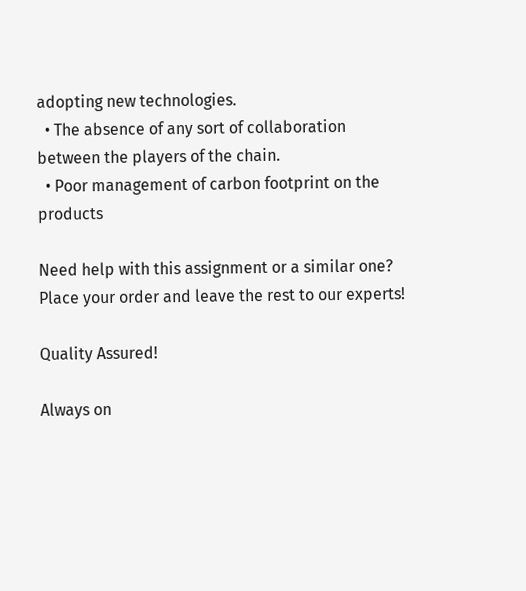adopting new technologies.
  • The absence of any sort of collaboration between the players of the chain.
  • Poor management of carbon footprint on the products

Need help with this assignment or a similar one? Place your order and leave the rest to our experts!

Quality Assured!

Always on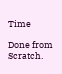Time

Done from Scratch.